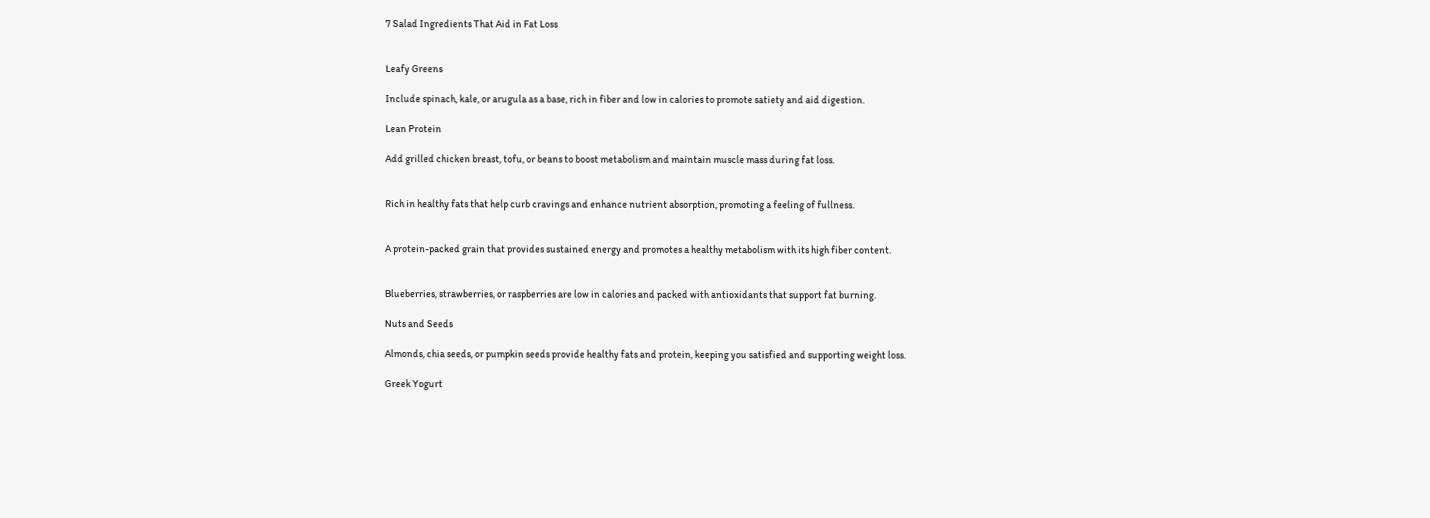7 Salad Ingredients That Aid in Fat Loss


Leafy Greens

Include spinach, kale, or arugula as a base, rich in fiber and low in calories to promote satiety and aid digestion.

Lean Protein

Add grilled chicken breast, tofu, or beans to boost metabolism and maintain muscle mass during fat loss.


Rich in healthy fats that help curb cravings and enhance nutrient absorption, promoting a feeling of fullness.


A protein-packed grain that provides sustained energy and promotes a healthy metabolism with its high fiber content.


Blueberries, strawberries, or raspberries are low in calories and packed with antioxidants that support fat burning.

Nuts and Seeds

Almonds, chia seeds, or pumpkin seeds provide healthy fats and protein, keeping you satisfied and supporting weight loss.

Greek Yogurt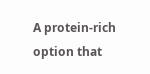A protein-rich option that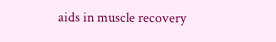aids in muscle recovery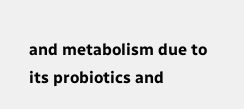and metabolism due to its probiotics and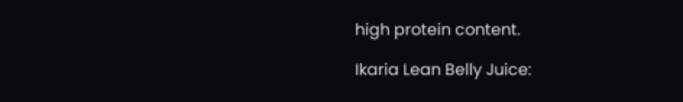high protein content.

Ikaria Lean Belly Juice: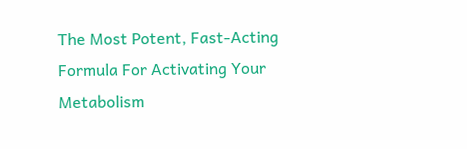The Most Potent, Fast-Acting Formula For Activating Your Metabolism